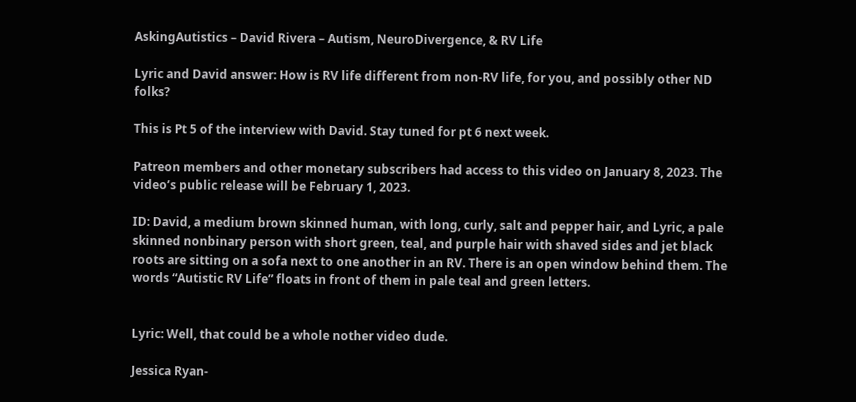AskingAutistics – David Rivera – Autism, NeuroDivergence, & RV Life

Lyric and David answer: How is RV life different from non-RV life, for you, and possibly other ND folks?

This is Pt 5 of the interview with David. Stay tuned for pt 6 next week.

Patreon members and other monetary subscribers had access to this video on January 8, 2023. The video’s public release will be February 1, 2023.

ID: David, a medium brown skinned human, with long, curly, salt and pepper hair, and Lyric, a pale skinned nonbinary person with short green, teal, and purple hair with shaved sides and jet black roots are sitting on a sofa next to one another in an RV. There is an open window behind them. The words “Autistic RV Life” floats in front of them in pale teal and green letters.


Lyric: Well, that could be a whole nother video dude.

Jessica Ryan-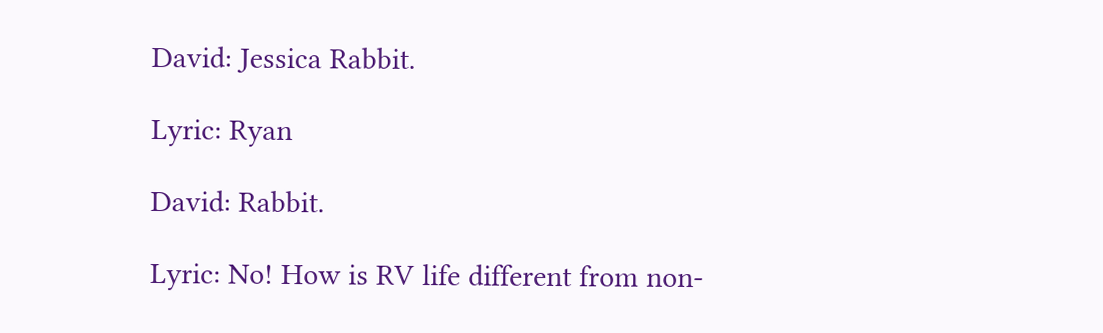David: Jessica Rabbit.

Lyric: Ryan

David: Rabbit.

Lyric: No! How is RV life different from non-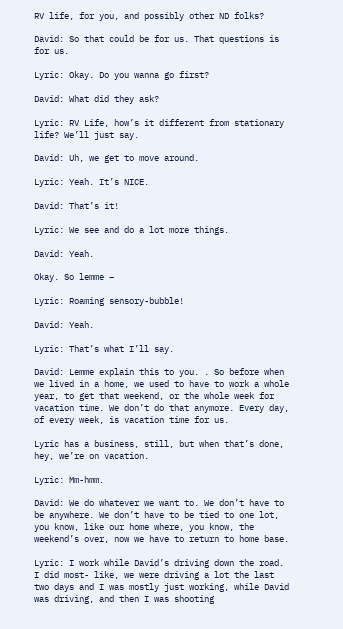RV life, for you, and possibly other ND folks?

David: So that could be for us. That questions is for us.

Lyric: Okay. Do you wanna go first?

David: What did they ask?

Lyric: RV Life, how’s it different from stationary life? We’ll just say.

David: Uh, we get to move around.

Lyric: Yeah. It’s NICE.

David: That’s it!

Lyric: We see and do a lot more things.

David: Yeah.

Okay. So lemme –

Lyric: Roaming sensory-bubble!

David: Yeah.

Lyric: That’s what I’ll say.

David: Lemme explain this to you. . So before when we lived in a home, we used to have to work a whole year, to get that weekend, or the whole week for vacation time. We don’t do that anymore. Every day, of every week, is vacation time for us.

Lyric has a business, still, but when that’s done, hey, we’re on vacation.

Lyric: Mm-hmm.

David: We do whatever we want to. We don’t have to be anywhere. We don’t have to be tied to one lot, you know, like our home where, you know, the weekend’s over, now we have to return to home base.

Lyric: I work while David’s driving down the road. I did most- like, we were driving a lot the last two days and I was mostly just working, while David was driving, and then I was shooting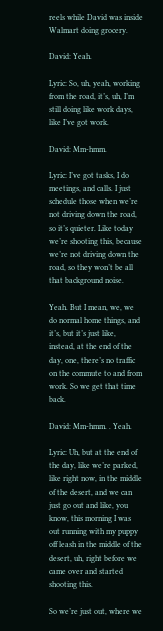reels while David was inside Walmart doing grocery.

David: Yeah.

Lyric: So, uh, yeah, working from the road, it’s, uh, I’m still doing like work days, like I’ve got work.

David: Mm-hmm.

Lyric: I’ve got tasks, I do meetings, and calls. I just schedule those when we’re not driving down the road, so it’s quieter. Like today we’re shooting this, because we’re not driving down the road, so they won’t be all that background noise.

Yeah. But I mean, we, we do normal home things, and it’s, but it’s just like, instead, at the end of the day, one, there’s no traffic on the commute to and from work. So we get that time back.

David: Mm-hmm. . Yeah.

Lyric: Uh, but at the end of the day, like we’re parked, like right now, in the middle of the desert, and we can just go out and like, you know, this morning I was out running with my puppy off leash in the middle of the desert, uh, right before we came over and started shooting this.

So we’re just out, where we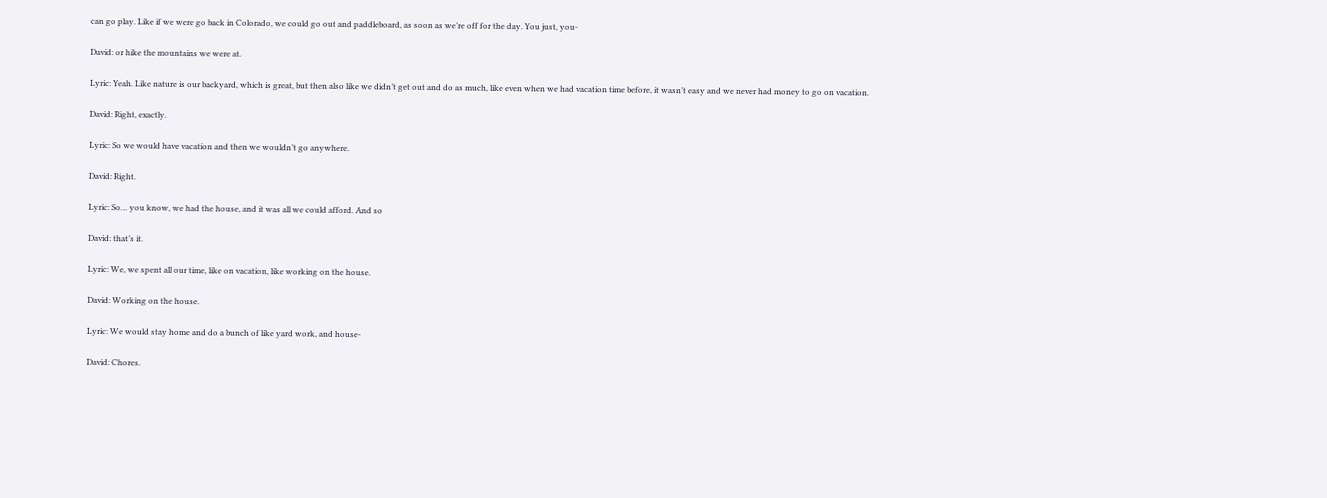can go play. Like if we were go back in Colorado, we could go out and paddleboard, as soon as we’re off for the day. You just, you-

David: or hike the mountains we were at.

Lyric: Yeah. Like nature is our backyard, which is great, but then also like we didn’t get out and do as much, like even when we had vacation time before, it wasn’t easy and we never had money to go on vacation.

David: Right, exactly.

Lyric: So we would have vacation and then we wouldn’t go anywhere.

David: Right.

Lyric: So… you know, we had the house, and it was all we could afford. And so

David: that’s it.

Lyric: We, we spent all our time, like on vacation, like working on the house.

David: Working on the house.

Lyric: We would stay home and do a bunch of like yard work, and house-

David: Chores.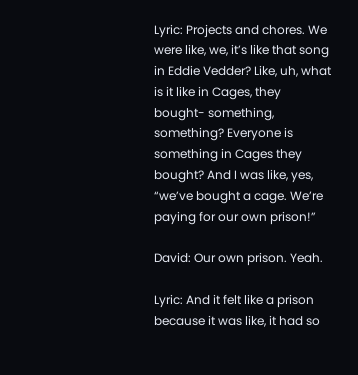Lyric: Projects and chores. We were like, we, it’s like that song in Eddie Vedder? Like, uh, what is it like in Cages, they bought- something, something? Everyone is something in Cages they bought? And I was like, yes, “we’ve bought a cage. We’re paying for our own prison!”

David: Our own prison. Yeah.

Lyric: And it felt like a prison because it was like, it had so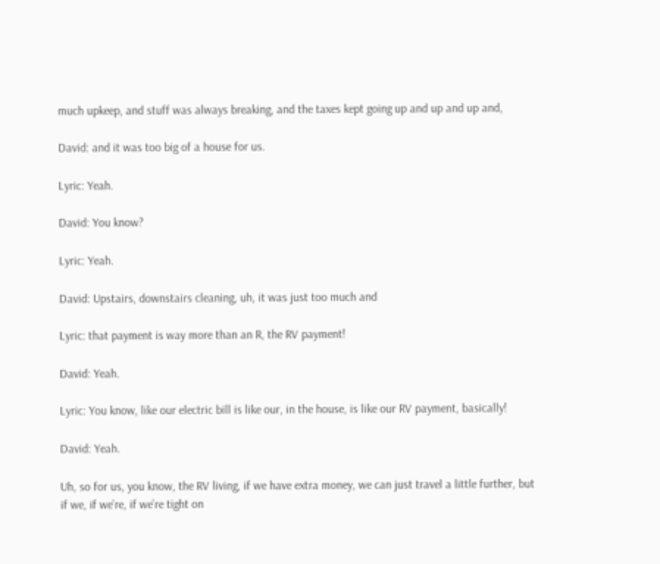much upkeep, and stuff was always breaking, and the taxes kept going up and up and up and,

David: and it was too big of a house for us.

Lyric: Yeah.

David: You know?

Lyric: Yeah.

David: Upstairs, downstairs cleaning, uh, it was just too much and

Lyric: that payment is way more than an R, the RV payment!

David: Yeah.

Lyric: You know, like our electric bill is like our, in the house, is like our RV payment, basically!

David: Yeah.

Uh, so for us, you know, the RV living, if we have extra money, we can just travel a little further, but if we, if we’re, if we’re tight on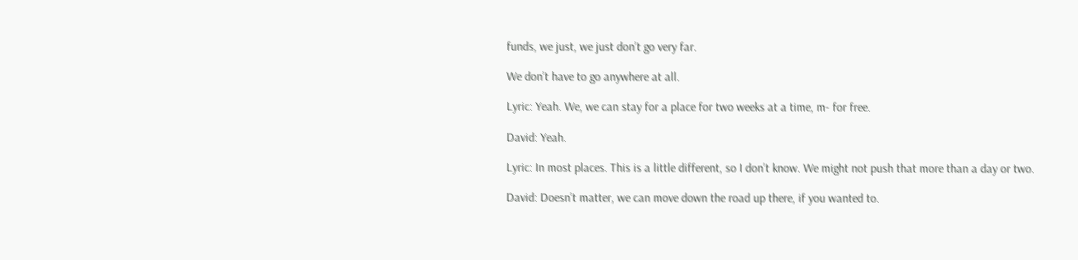funds, we just, we just don’t go very far.

We don’t have to go anywhere at all.

Lyric: Yeah. We, we can stay for a place for two weeks at a time, m- for free.

David: Yeah.

Lyric: In most places. This is a little different, so I don’t know. We might not push that more than a day or two.

David: Doesn’t matter, we can move down the road up there, if you wanted to.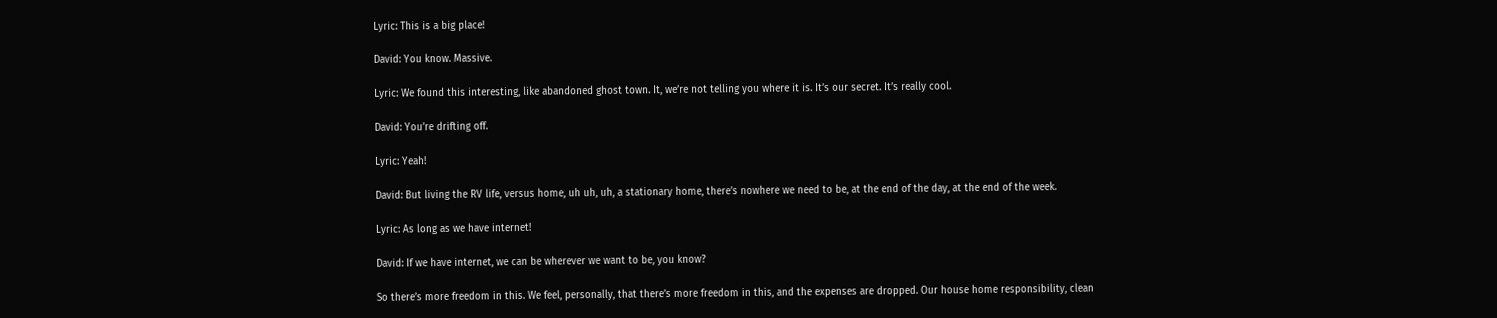Lyric: This is a big place!

David: You know. Massive.

Lyric: We found this interesting, like abandoned ghost town. It, we’re not telling you where it is. It’s our secret. It’s really cool.

David: You’re drifting off.

Lyric: Yeah!

David: But living the RV life, versus home, uh uh, uh, a stationary home, there’s nowhere we need to be, at the end of the day, at the end of the week.

Lyric: As long as we have internet!

David: If we have internet, we can be wherever we want to be, you know?

So there’s more freedom in this. We feel, personally, that there’s more freedom in this, and the expenses are dropped. Our house home responsibility, clean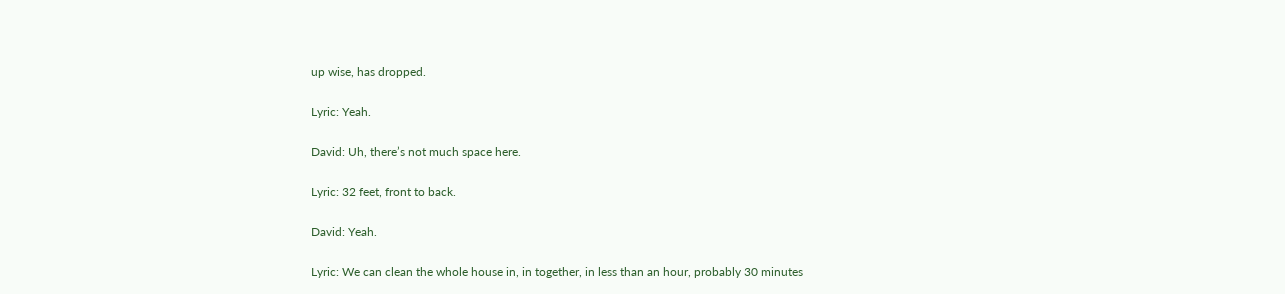up wise, has dropped.

Lyric: Yeah.

David: Uh, there’s not much space here.

Lyric: 32 feet, front to back.

David: Yeah.

Lyric: We can clean the whole house in, in together, in less than an hour, probably 30 minutes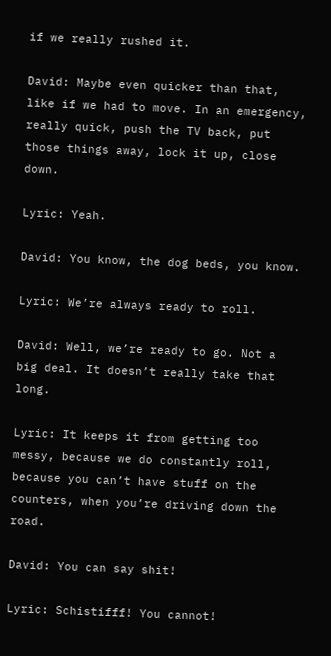if we really rushed it.

David: Maybe even quicker than that, like if we had to move. In an emergency, really quick, push the TV back, put those things away, lock it up, close down.

Lyric: Yeah.

David: You know, the dog beds, you know.

Lyric: We’re always ready to roll.

David: Well, we’re ready to go. Not a big deal. It doesn’t really take that long.

Lyric: It keeps it from getting too messy, because we do constantly roll, because you can’t have stuff on the counters, when you’re driving down the road.

David: You can say shit!

Lyric: Schistifff! You cannot!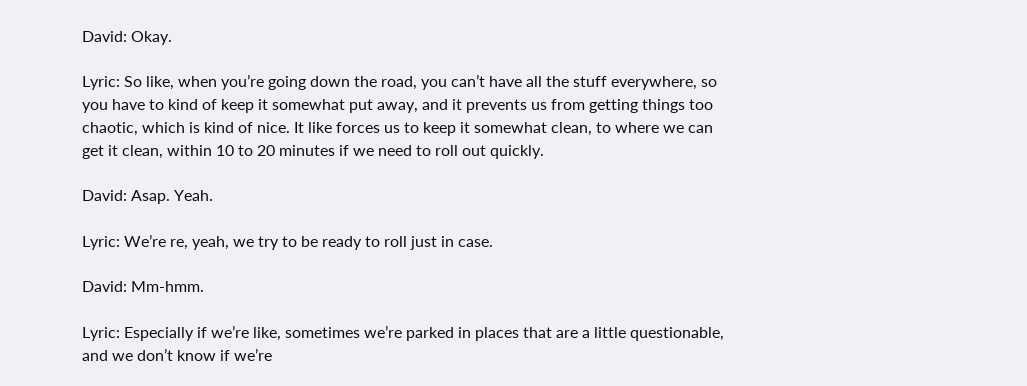David: Okay.

Lyric: So like, when you’re going down the road, you can’t have all the stuff everywhere, so you have to kind of keep it somewhat put away, and it prevents us from getting things too chaotic, which is kind of nice. It like forces us to keep it somewhat clean, to where we can get it clean, within 10 to 20 minutes if we need to roll out quickly.

David: Asap. Yeah.

Lyric: We’re re, yeah, we try to be ready to roll just in case.

David: Mm-hmm.

Lyric: Especially if we’re like, sometimes we’re parked in places that are a little questionable, and we don’t know if we’re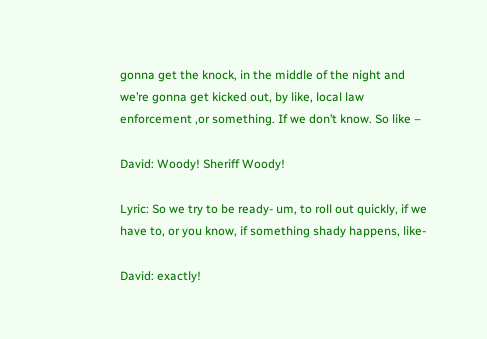gonna get the knock, in the middle of the night and we’re gonna get kicked out, by like, local law enforcement ,or something. If we don’t know. So like –

David: Woody! Sheriff Woody!

Lyric: So we try to be ready- um, to roll out quickly, if we have to, or you know, if something shady happens, like-

David: exactly!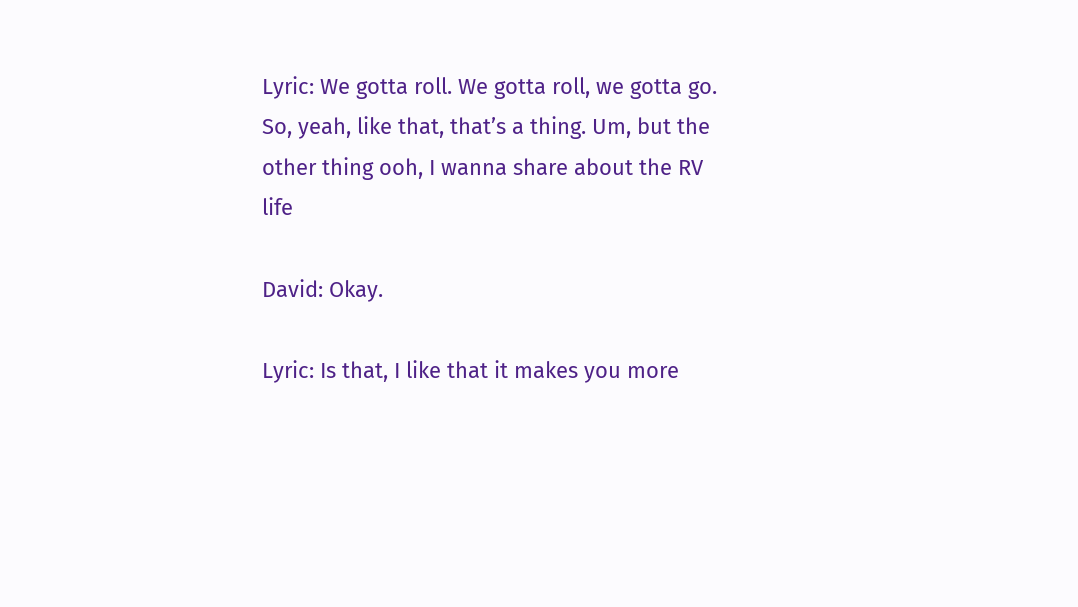Lyric: We gotta roll. We gotta roll, we gotta go. So, yeah, like that, that’s a thing. Um, but the other thing ooh, I wanna share about the RV life

David: Okay.

Lyric: Is that, I like that it makes you more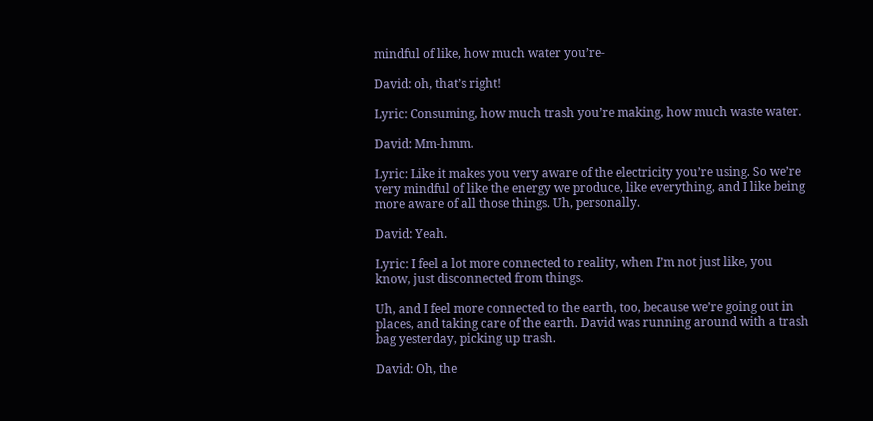mindful of like, how much water you’re-

David: oh, that’s right!

Lyric: Consuming, how much trash you’re making, how much waste water.

David: Mm-hmm.

Lyric: Like it makes you very aware of the electricity you’re using. So we’re very mindful of like the energy we produce, like everything, and I like being more aware of all those things. Uh, personally.

David: Yeah.

Lyric: I feel a lot more connected to reality, when I’m not just like, you know, just disconnected from things.

Uh, and I feel more connected to the earth, too, because we’re going out in places, and taking care of the earth. David was running around with a trash bag yesterday, picking up trash.

David: Oh, the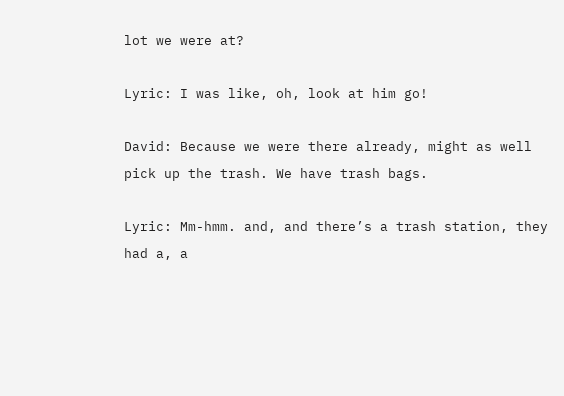lot we were at?

Lyric: I was like, oh, look at him go!

David: Because we were there already, might as well pick up the trash. We have trash bags.

Lyric: Mm-hmm. and, and there’s a trash station, they had a, a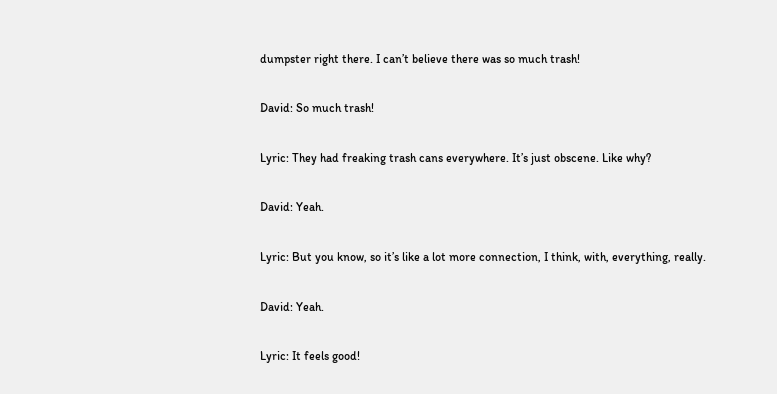dumpster right there. I can’t believe there was so much trash!

David: So much trash!

Lyric: They had freaking trash cans everywhere. It’s just obscene. Like why?

David: Yeah.

Lyric: But you know, so it’s like a lot more connection, I think, with, everything, really.

David: Yeah.

Lyric: It feels good!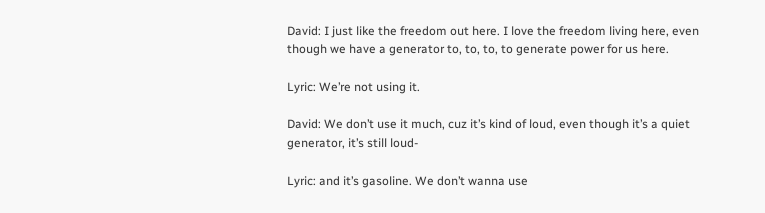David: I just like the freedom out here. I love the freedom living here, even though we have a generator to, to, to, to generate power for us here.

Lyric: We’re not using it.

David: We don’t use it much, cuz it’s kind of loud, even though it’s a quiet generator, it’s still loud-

Lyric: and it’s gasoline. We don’t wanna use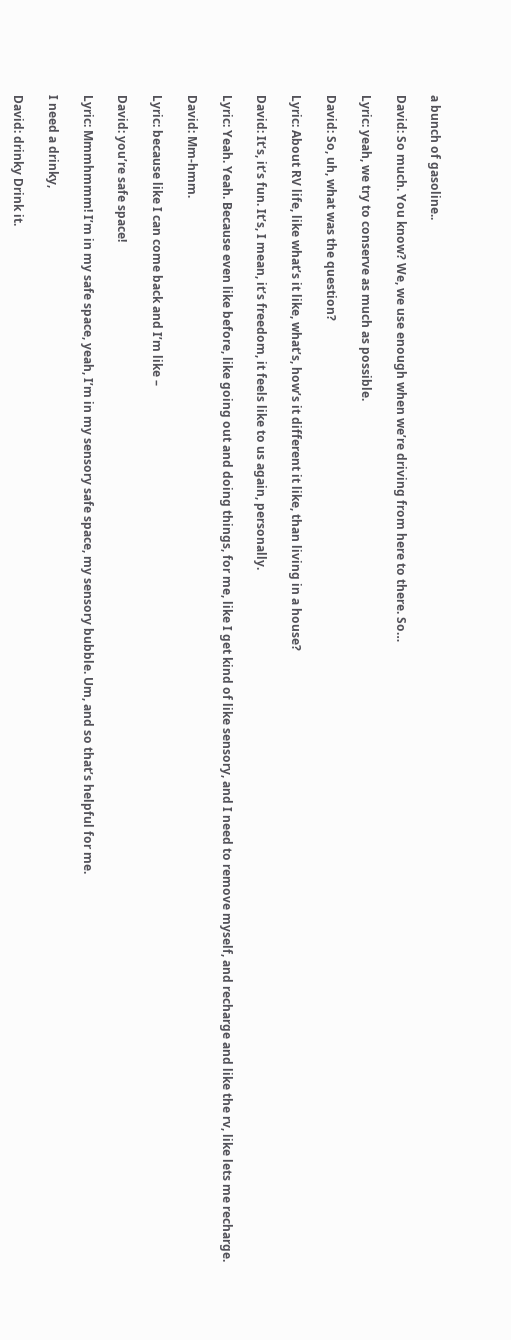a bunch of gasoline..

David: So much. You know? We, we use enough when we’re driving from here to there. So…

Lyric: yeah, we try to conserve as much as possible.

David: So, uh, what was the question?

Lyric: About RV life, like what’s it like, what’s, how’s it different it like, than living in a house?

David: It’s, it’s fun. It’s, I mean, it’s freedom, it feels like to us again, personally.

Lyric: Yeah. Yeah. Because even like before, like going out and doing things, for me, like I get kind of like sensory, and I need to remove myself, and recharge and like the rv, like lets me recharge.

David: Mm-hmm.

Lyric: because like I can come back and I’m like –

David: you’re safe space!

Lyric: Mmmhmmm! I’m in my safe space, yeah, I’m in my sensory safe space, my sensory bubble. Um, and so that’s helpful for me.

I need a drinky,

David: drinky Drink it.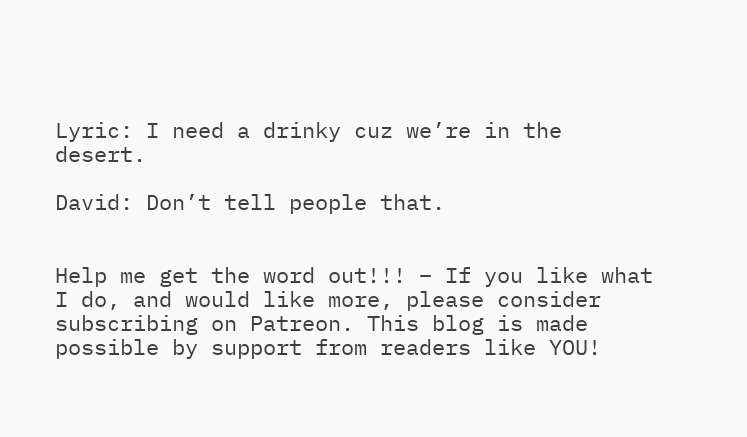Lyric: I need a drinky cuz we’re in the desert.

David: Don’t tell people that.


Help me get the word out!!! – If you like what I do, and would like more, please consider subscribing on Patreon. This blog is made possible by support from readers like YOU!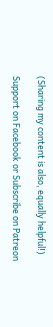(Sharing my content is also, equally helpful!)

Support on Facebook or Subscribe on Patreon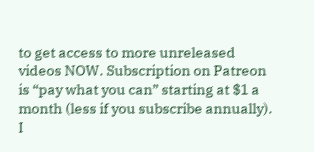to get access to more unreleased videos NOW. Subscription on Patreon is “pay what you can” starting at $1 a month (less if you subscribe annually). I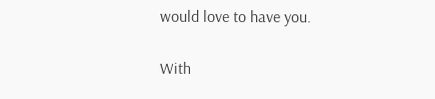would love to have you.

With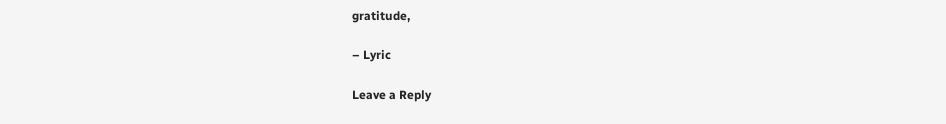gratitude,

– Lyric

Leave a Reply